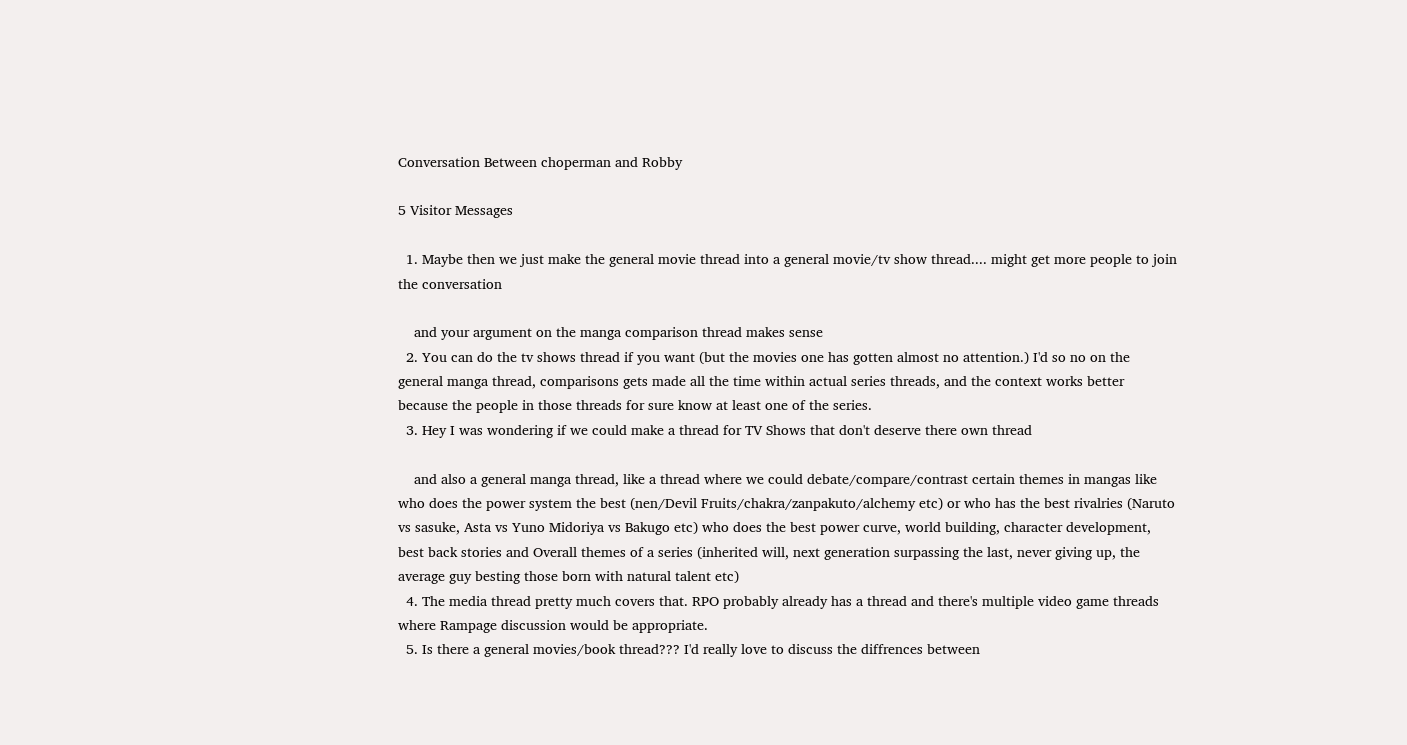Conversation Between choperman and Robby

5 Visitor Messages

  1. Maybe then we just make the general movie thread into a general movie/tv show thread.... might get more people to join the conversation

    and your argument on the manga comparison thread makes sense
  2. You can do the tv shows thread if you want (but the movies one has gotten almost no attention.) I'd so no on the general manga thread, comparisons gets made all the time within actual series threads, and the context works better because the people in those threads for sure know at least one of the series.
  3. Hey I was wondering if we could make a thread for TV Shows that don't deserve there own thread

    and also a general manga thread, like a thread where we could debate/compare/contrast certain themes in mangas like who does the power system the best (nen/Devil Fruits/chakra/zanpakuto/alchemy etc) or who has the best rivalries (Naruto vs sasuke, Asta vs Yuno Midoriya vs Bakugo etc) who does the best power curve, world building, character development, best back stories and Overall themes of a series (inherited will, next generation surpassing the last, never giving up, the average guy besting those born with natural talent etc)
  4. The media thread pretty much covers that. RPO probably already has a thread and there's multiple video game threads where Rampage discussion would be appropriate.
  5. Is there a general movies/book thread??? I'd really love to discuss the diffrences between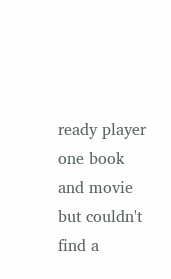ready player one book and movie but couldn't find a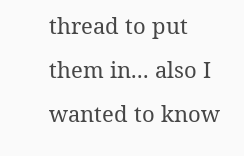thread to put them in... also I wanted to know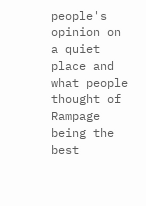people's opinion on a quiet place and what people thought of Rampage being the best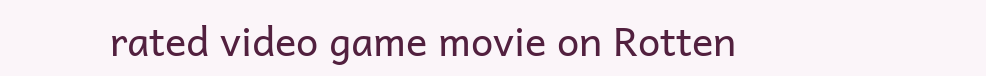rated video game movie on Rotten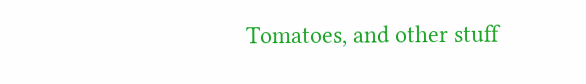Tomatoes, and other stuff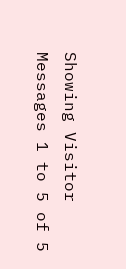Showing Visitor Messages 1 to 5 of 5